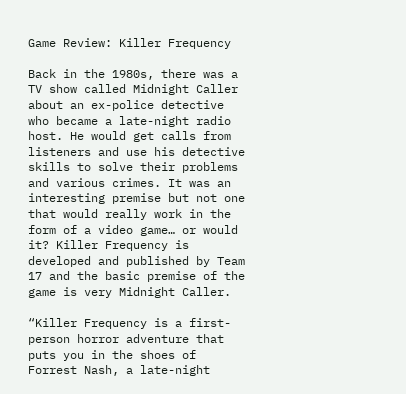Game Review: Killer Frequency

Back in the 1980s, there was a TV show called Midnight Caller about an ex-police detective who became a late-night radio host. He would get calls from listeners and use his detective skills to solve their problems and various crimes. It was an interesting premise but not one that would really work in the form of a video game… or would it? Killer Frequency is developed and published by Team 17 and the basic premise of the game is very Midnight Caller.

“Killer Frequency is a first-person horror adventure that puts you in the shoes of Forrest Nash, a late-night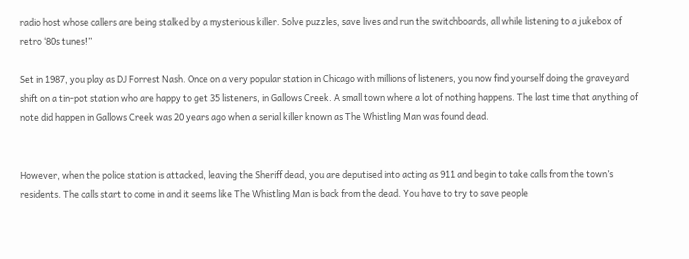radio host whose callers are being stalked by a mysterious killer. Solve puzzles, save lives and run the switchboards, all while listening to a jukebox of retro ‘80s tunes!”

Set in 1987, you play as DJ Forrest Nash. Once on a very popular station in Chicago with millions of listeners, you now find yourself doing the graveyard shift on a tin-pot station who are happy to get 35 listeners, in Gallows Creek. A small town where a lot of nothing happens. The last time that anything of note did happen in Gallows Creek was 20 years ago when a serial killer known as The Whistling Man was found dead.


However, when the police station is attacked, leaving the Sheriff dead, you are deputised into acting as 911 and begin to take calls from the town’s residents. The calls start to come in and it seems like The Whistling Man is back from the dead. You have to try to save people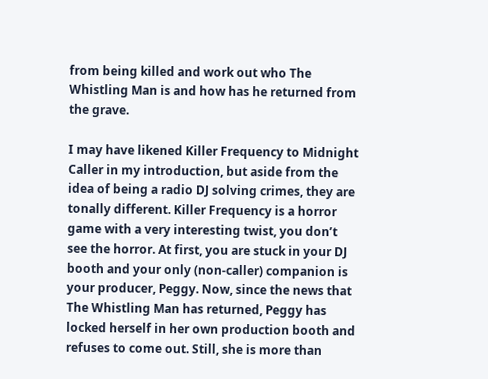from being killed and work out who The Whistling Man is and how has he returned from the grave.

I may have likened Killer Frequency to Midnight Caller in my introduction, but aside from the idea of being a radio DJ solving crimes, they are tonally different. Killer Frequency is a horror game with a very interesting twist, you don’t see the horror. At first, you are stuck in your DJ booth and your only (non-caller) companion is your producer, Peggy. Now, since the news that The Whistling Man has returned, Peggy has locked herself in her own production booth and refuses to come out. Still, she is more than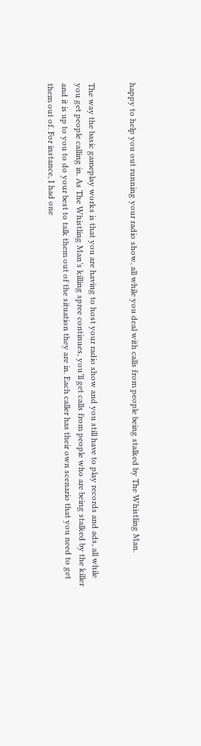happy to help you out running your radio show, all while you deal with calls from people being stalked by The Whistling Man.


The way the basic gameplay works is that you are having to host your radio show and you still have to play records and ads, all while you get people calling in. As The Whistling Man’s killing spree continues, you’ll get calls from people who are being stalked by the killer and it is up to you to do your best to talk them out of the situation they are in. Each caller has their own scenario that you need to get them out of. For instance, I had one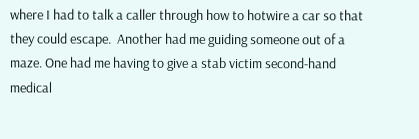where I had to talk a caller through how to hotwire a car so that they could escape.  Another had me guiding someone out of a maze. One had me having to give a stab victim second-hand medical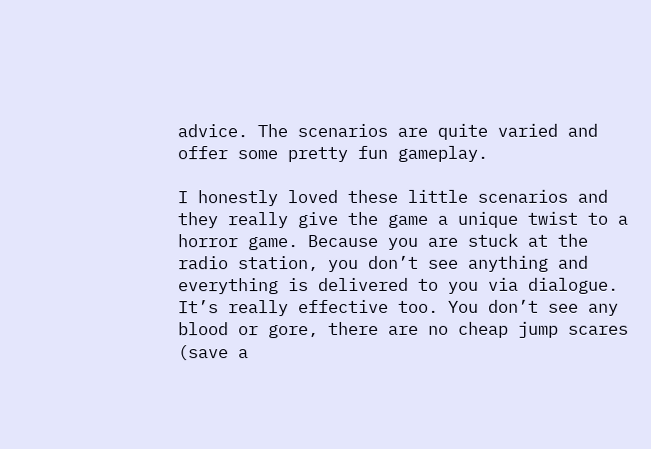advice. The scenarios are quite varied and offer some pretty fun gameplay.

I honestly loved these little scenarios and they really give the game a unique twist to a horror game. Because you are stuck at the radio station, you don’t see anything and everything is delivered to you via dialogue. It’s really effective too. You don’t see any blood or gore, there are no cheap jump scares (save a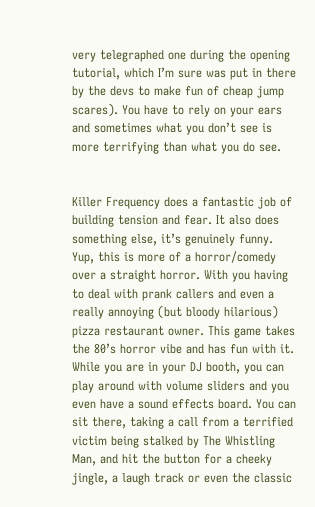very telegraphed one during the opening tutorial, which I’m sure was put in there by the devs to make fun of cheap jump scares). You have to rely on your ears and sometimes what you don’t see is more terrifying than what you do see.


Killer Frequency does a fantastic job of building tension and fear. It also does something else, it’s genuinely funny. Yup, this is more of a horror/comedy over a straight horror. With you having to deal with prank callers and even a really annoying (but bloody hilarious) pizza restaurant owner. This game takes the 80’s horror vibe and has fun with it. While you are in your DJ booth, you can play around with volume sliders and you even have a sound effects board. You can sit there, taking a call from a terrified victim being stalked by The Whistling Man, and hit the button for a cheeky jingle, a laugh track or even the classic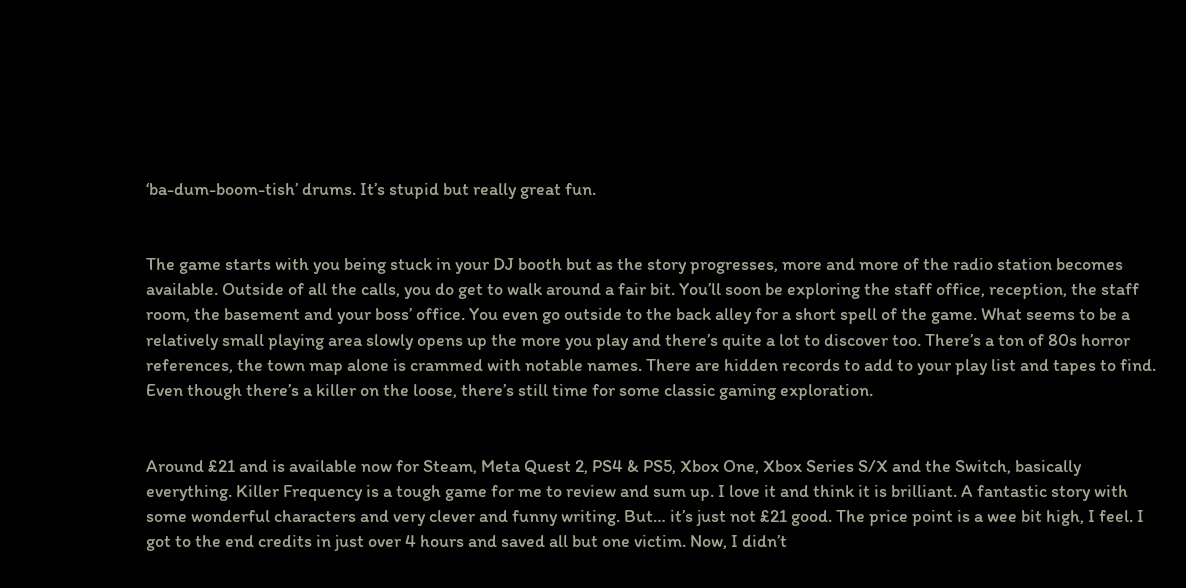‘ba-dum-boom-tish’ drums. It’s stupid but really great fun.


The game starts with you being stuck in your DJ booth but as the story progresses, more and more of the radio station becomes available. Outside of all the calls, you do get to walk around a fair bit. You’ll soon be exploring the staff office, reception, the staff room, the basement and your boss’ office. You even go outside to the back alley for a short spell of the game. What seems to be a relatively small playing area slowly opens up the more you play and there’s quite a lot to discover too. There’s a ton of 80s horror references, the town map alone is crammed with notable names. There are hidden records to add to your play list and tapes to find. Even though there’s a killer on the loose, there’s still time for some classic gaming exploration.


Around £21 and is available now for Steam, Meta Quest 2, PS4 & PS5, Xbox One, Xbox Series S/X and the Switch, basically everything. Killer Frequency is a tough game for me to review and sum up. I love it and think it is brilliant. A fantastic story with some wonderful characters and very clever and funny writing. But… it’s just not £21 good. The price point is a wee bit high, I feel. I got to the end credits in just over 4 hours and saved all but one victim. Now, I didn’t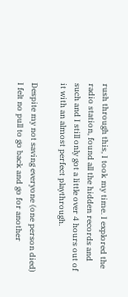rush through this, I took my time. I explored the radio station, found all the hidden records and such and I still only got a little over 4 hours out of it with an almost perfect playthrough.

Despite my not saving everyone (one person died) I felt no pull to go back and go for another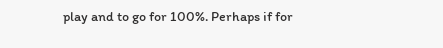play and to go for 100%. Perhaps if for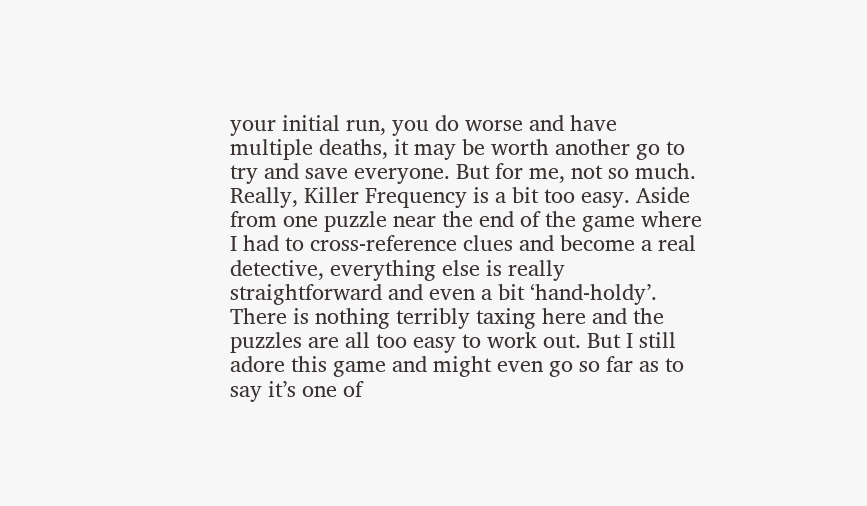your initial run, you do worse and have multiple deaths, it may be worth another go to try and save everyone. But for me, not so much. Really, Killer Frequency is a bit too easy. Aside from one puzzle near the end of the game where I had to cross-reference clues and become a real detective, everything else is really straightforward and even a bit ‘hand-holdy’. There is nothing terribly taxing here and the puzzles are all too easy to work out. But I still adore this game and might even go so far as to say it’s one of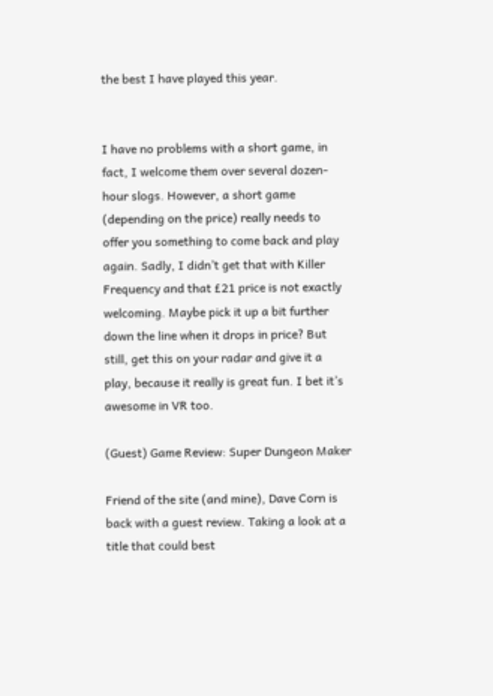the best I have played this year.


I have no problems with a short game, in fact, I welcome them over several dozen-hour slogs. However, a short game (depending on the price) really needs to offer you something to come back and play again. Sadly, I didn’t get that with Killer Frequency and that £21 price is not exactly welcoming. Maybe pick it up a bit further down the line when it drops in price? But still, get this on your radar and give it a play, because it really is great fun. I bet it’s awesome in VR too.

(Guest) Game Review: Super Dungeon Maker

Friend of the site (and mine), Dave Corn is back with a guest review. Taking a look at a title that could best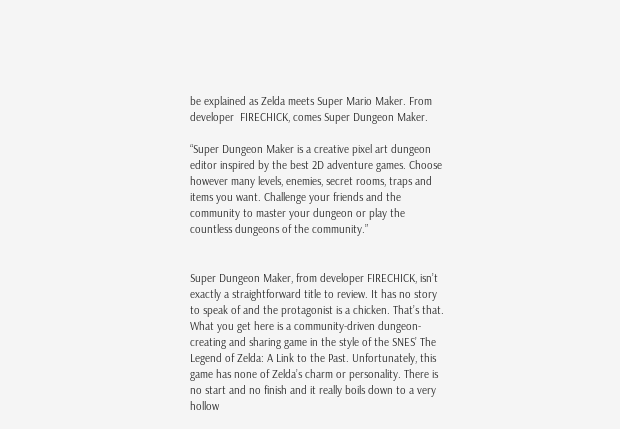be explained as Zelda meets Super Mario Maker. From developer  FIRECHICK, comes Super Dungeon Maker.

“Super Dungeon Maker is a creative pixel art dungeon editor inspired by the best 2D adventure games. Choose however many levels, enemies, secret rooms, traps and items you want. Challenge your friends and the community to master your dungeon or play the countless dungeons of the community.”


Super Dungeon Maker, from developer FIRECHICK, isn’t exactly a straightforward title to review. It has no story to speak of and the protagonist is a chicken. That’s that. What you get here is a community-driven dungeon-creating and sharing game in the style of the SNES’ The Legend of Zelda: A Link to the Past. Unfortunately, this game has none of Zelda’s charm or personality. There is no start and no finish and it really boils down to a very hollow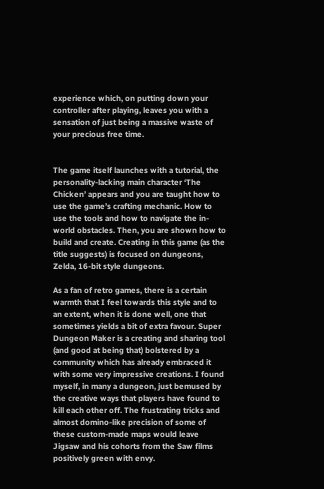experience which, on putting down your controller after playing, leaves you with a sensation of just being a massive waste of your precious free time.


The game itself launches with a tutorial, the personality-lacking main character ‘The Chicken’ appears and you are taught how to use the game’s crafting mechanic. How to use the tools and how to navigate the in-world obstacles. Then, you are shown how to build and create. Creating in this game (as the title suggests) is focused on dungeons, Zelda, 16-bit style dungeons.

As a fan of retro games, there is a certain warmth that I feel towards this style and to an extent, when it is done well, one that sometimes yields a bit of extra favour. Super Dungeon Maker is a creating and sharing tool (and good at being that) bolstered by a community which has already embraced it with some very impressive creations. I found myself, in many a dungeon, just bemused by the creative ways that players have found to kill each other off. The frustrating tricks and almost domino-like precision of some of these custom-made maps would leave Jigsaw and his cohorts from the Saw films positively green with envy.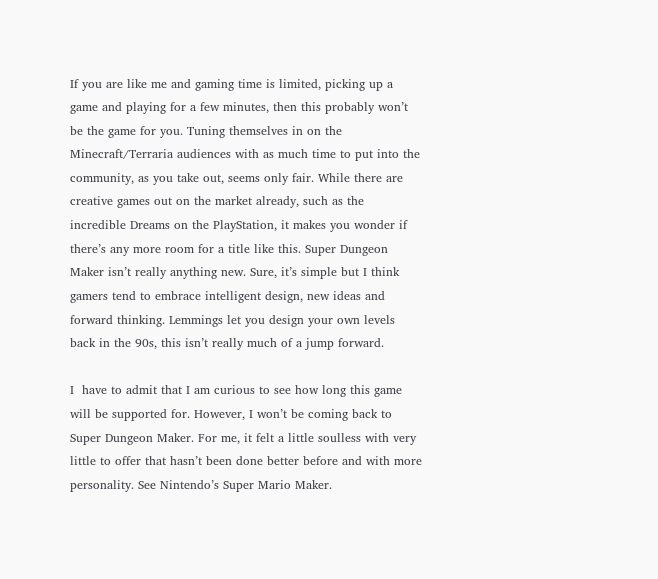If you are like me and gaming time is limited, picking up a game and playing for a few minutes, then this probably won’t be the game for you. Tuning themselves in on the Minecraft/Terraria audiences with as much time to put into the community, as you take out, seems only fair. While there are creative games out on the market already, such as the incredible Dreams on the PlayStation, it makes you wonder if there’s any more room for a title like this. Super Dungeon Maker isn’t really anything new. Sure, it’s simple but I think gamers tend to embrace intelligent design, new ideas and forward thinking. Lemmings let you design your own levels back in the 90s, this isn’t really much of a jump forward.

I  have to admit that I am curious to see how long this game will be supported for. However, I won’t be coming back to Super Dungeon Maker. For me, it felt a little soulless with very little to offer that hasn’t been done better before and with more personality. See Nintendo’s Super Mario Maker.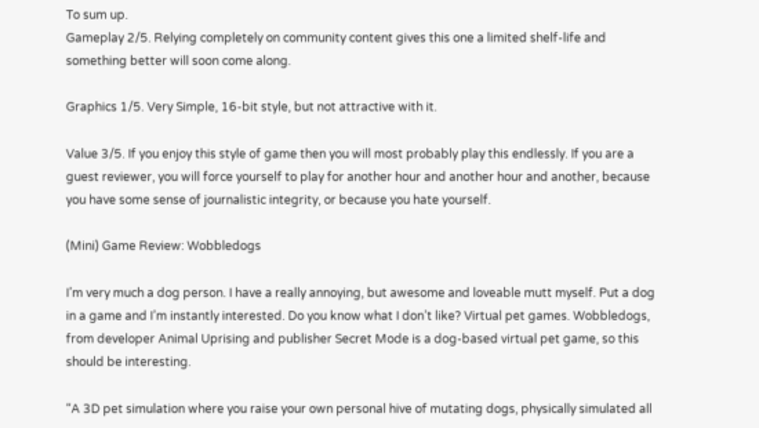To sum up.
Gameplay 2/5. Relying completely on community content gives this one a limited shelf-life and something better will soon come along.

Graphics 1/5. Very Simple, 16-bit style, but not attractive with it.

Value 3/5. If you enjoy this style of game then you will most probably play this endlessly. If you are a guest reviewer, you will force yourself to play for another hour and another hour and another, because you have some sense of journalistic integrity, or because you hate yourself.

(Mini) Game Review: Wobbledogs

I’m very much a dog person. I have a really annoying, but awesome and loveable mutt myself. Put a dog in a game and I’m instantly interested. Do you know what I don’t like? Virtual pet games. Wobbledogs, from developer Animal Uprising and publisher Secret Mode is a dog-based virtual pet game, so this should be interesting.

“A 3D pet simulation where you raise your own personal hive of mutating dogs, physically simulated all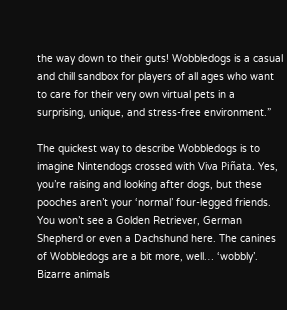the way down to their guts! Wobbledogs is a casual and chill sandbox for players of all ages who want to care for their very own virtual pets in a surprising, unique, and stress-free environment.”

The quickest way to describe Wobbledogs is to imagine Nintendogs crossed with Viva Piñata. Yes, you’re raising and looking after dogs, but these pooches aren’t your ‘normal’ four-legged friends. You won’t see a Golden Retriever, German Shepherd or even a Dachshund here. The canines of Wobbledogs are a bit more, well… ‘wobbly’. Bizarre animals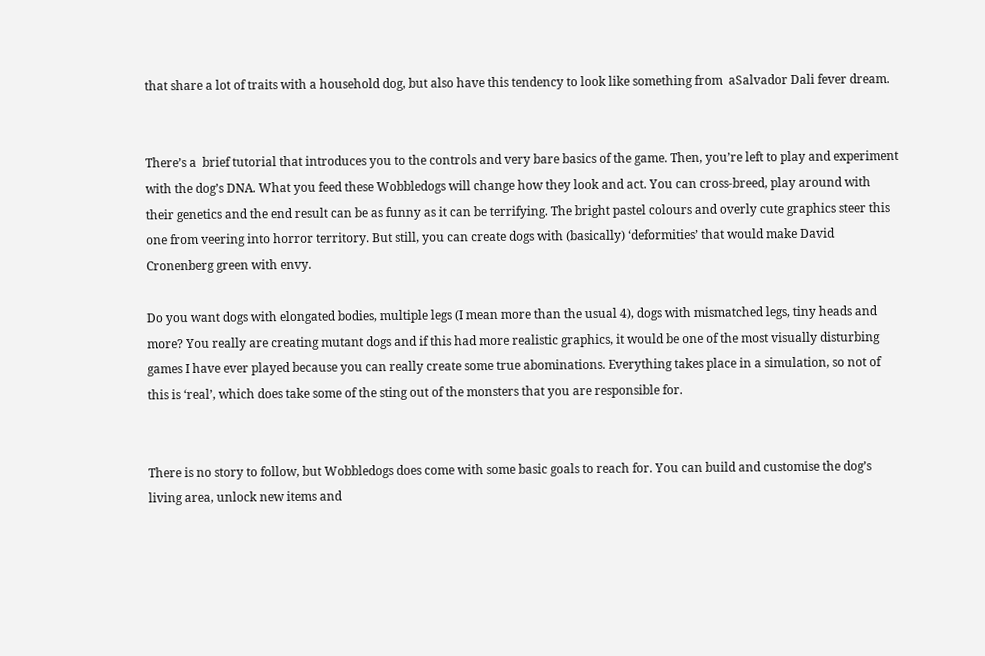that share a lot of traits with a household dog, but also have this tendency to look like something from  aSalvador Dali fever dream.


There’s a  brief tutorial that introduces you to the controls and very bare basics of the game. Then, you’re left to play and experiment with the dog’s DNA. What you feed these Wobbledogs will change how they look and act. You can cross-breed, play around with their genetics and the end result can be as funny as it can be terrifying. The bright pastel colours and overly cute graphics steer this one from veering into horror territory. But still, you can create dogs with (basically) ‘deformities’ that would make David Cronenberg green with envy.

Do you want dogs with elongated bodies, multiple legs (I mean more than the usual 4), dogs with mismatched legs, tiny heads and more? You really are creating mutant dogs and if this had more realistic graphics, it would be one of the most visually disturbing games I have ever played because you can really create some true abominations. Everything takes place in a simulation, so not of this is ‘real’, which does take some of the sting out of the monsters that you are responsible for.


There is no story to follow, but Wobbledogs does come with some basic goals to reach for. You can build and customise the dog’s living area, unlock new items and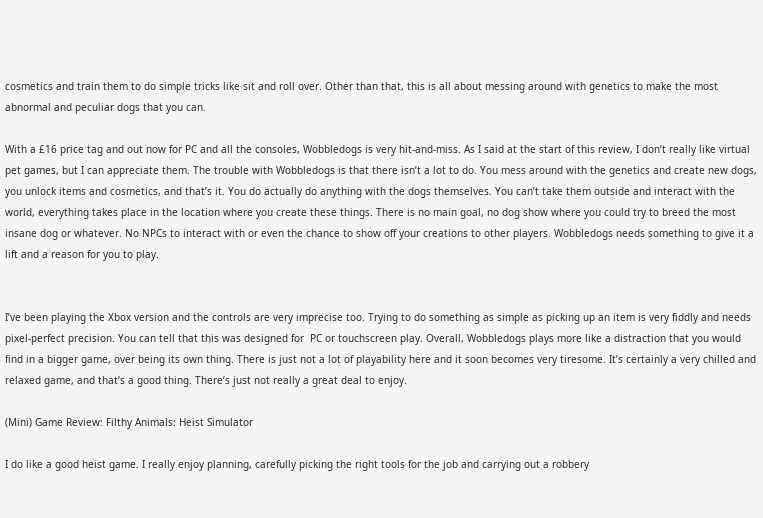cosmetics and train them to do simple tricks like sit and roll over. Other than that, this is all about messing around with genetics to make the most abnormal and peculiar dogs that you can.

With a £16 price tag and out now for PC and all the consoles, Wobbledogs is very hit-and-miss. As I said at the start of this review, I don’t really like virtual pet games, but I can appreciate them. The trouble with Wobbledogs is that there isn’t a lot to do. You mess around with the genetics and create new dogs, you unlock items and cosmetics, and that’s it. You do actually do anything with the dogs themselves. You can’t take them outside and interact with the world, everything takes place in the location where you create these things. There is no main goal, no dog show where you could try to breed the most insane dog or whatever. No NPCs to interact with or even the chance to show off your creations to other players. Wobbledogs needs something to give it a lift and a reason for you to play.


I’ve been playing the Xbox version and the controls are very imprecise too. Trying to do something as simple as picking up an item is very fiddly and needs pixel-perfect precision. You can tell that this was designed for  PC or touchscreen play. Overall, Wobbledogs plays more like a distraction that you would find in a bigger game, over being its own thing. There is just not a lot of playability here and it soon becomes very tiresome. It’s certainly a very chilled and relaxed game, and that’s a good thing. There’s just not really a great deal to enjoy.

(Mini) Game Review: Filthy Animals: Heist Simulator

I do like a good heist game. I really enjoy planning, carefully picking the right tools for the job and carrying out a robbery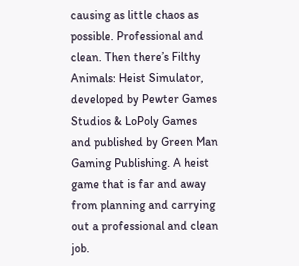causing as little chaos as possible. Professional and clean. Then there’s Filthy Animals: Heist Simulator, developed by Pewter Games Studios & LoPoly Games and published by Green Man Gaming Publishing. A heist game that is far and away from planning and carrying out a professional and clean job.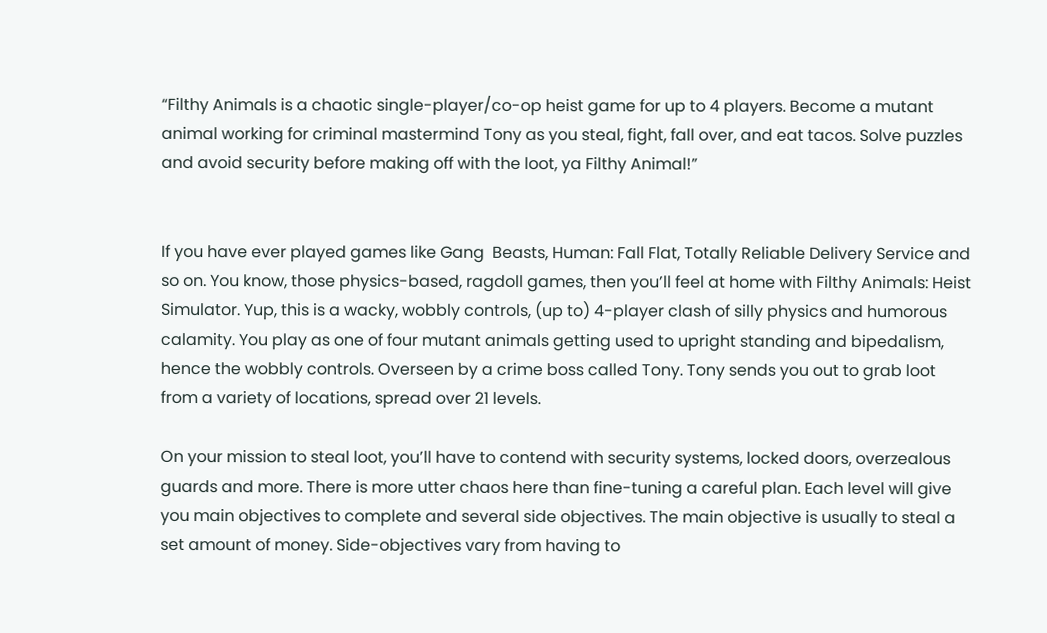“Filthy Animals is a chaotic single-player/co-op heist game for up to 4 players. Become a mutant animal working for criminal mastermind Tony as you steal, fight, fall over, and eat tacos. Solve puzzles and avoid security before making off with the loot, ya Filthy Animal!”


If you have ever played games like Gang  Beasts, Human: Fall Flat, Totally Reliable Delivery Service and so on. You know, those physics-based, ragdoll games, then you’ll feel at home with Filthy Animals: Heist Simulator. Yup, this is a wacky, wobbly controls, (up to) 4-player clash of silly physics and humorous calamity. You play as one of four mutant animals getting used to upright standing and bipedalism, hence the wobbly controls. Overseen by a crime boss called Tony. Tony sends you out to grab loot from a variety of locations, spread over 21 levels.

On your mission to steal loot, you’ll have to contend with security systems, locked doors, overzealous guards and more. There is more utter chaos here than fine-tuning a careful plan. Each level will give you main objectives to complete and several side objectives. The main objective is usually to steal a set amount of money. Side-objectives vary from having to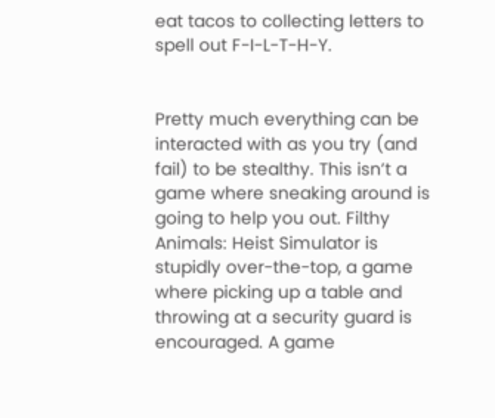eat tacos to collecting letters to spell out F-I-L-T-H-Y.


Pretty much everything can be interacted with as you try (and fail) to be stealthy. This isn’t a game where sneaking around is going to help you out. Filthy Animals: Heist Simulator is stupidly over-the-top, a game where picking up a table and throwing at a security guard is encouraged. A game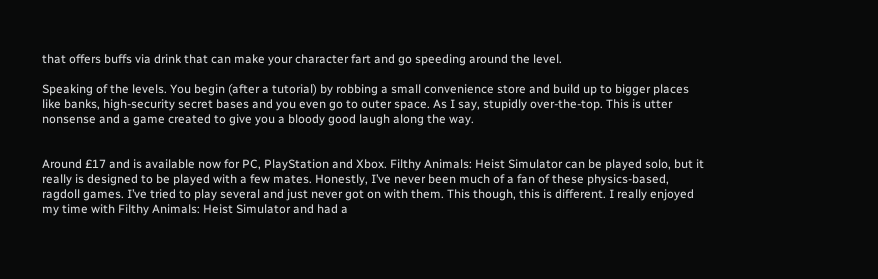that offers buffs via drink that can make your character fart and go speeding around the level.

Speaking of the levels. You begin (after a tutorial) by robbing a small convenience store and build up to bigger places like banks, high-security secret bases and you even go to outer space. As I say, stupidly over-the-top. This is utter nonsense and a game created to give you a bloody good laugh along the way.


Around £17 and is available now for PC, PlayStation and Xbox. Filthy Animals: Heist Simulator can be played solo, but it really is designed to be played with a few mates. Honestly, I’ve never been much of a fan of these physics-based, ragdoll games. I’ve tried to play several and just never got on with them. This though, this is different. I really enjoyed my time with Filthy Animals: Heist Simulator and had a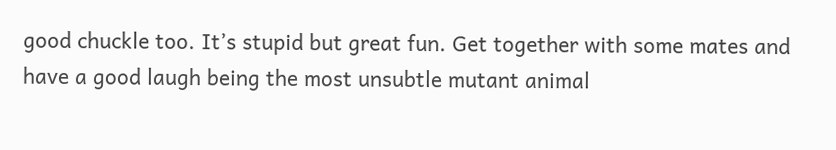good chuckle too. It’s stupid but great fun. Get together with some mates and have a good laugh being the most unsubtle mutant animal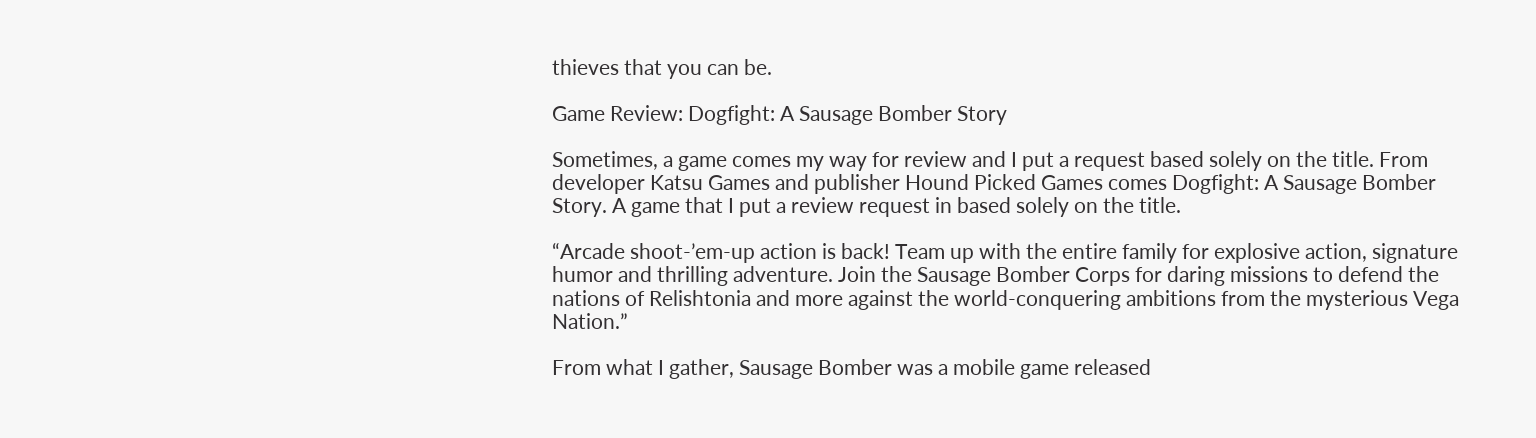thieves that you can be.

Game Review: Dogfight: A Sausage Bomber Story

Sometimes, a game comes my way for review and I put a request based solely on the title. From developer Katsu Games and publisher Hound Picked Games comes Dogfight: A Sausage Bomber Story. A game that I put a review request in based solely on the title.

“Arcade shoot-’em-up action is back! Team up with the entire family for explosive action, signature humor and thrilling adventure. Join the Sausage Bomber Corps for daring missions to defend the nations of Relishtonia and more against the world-conquering ambitions from the mysterious Vega Nation.”

From what I gather, Sausage Bomber was a mobile game released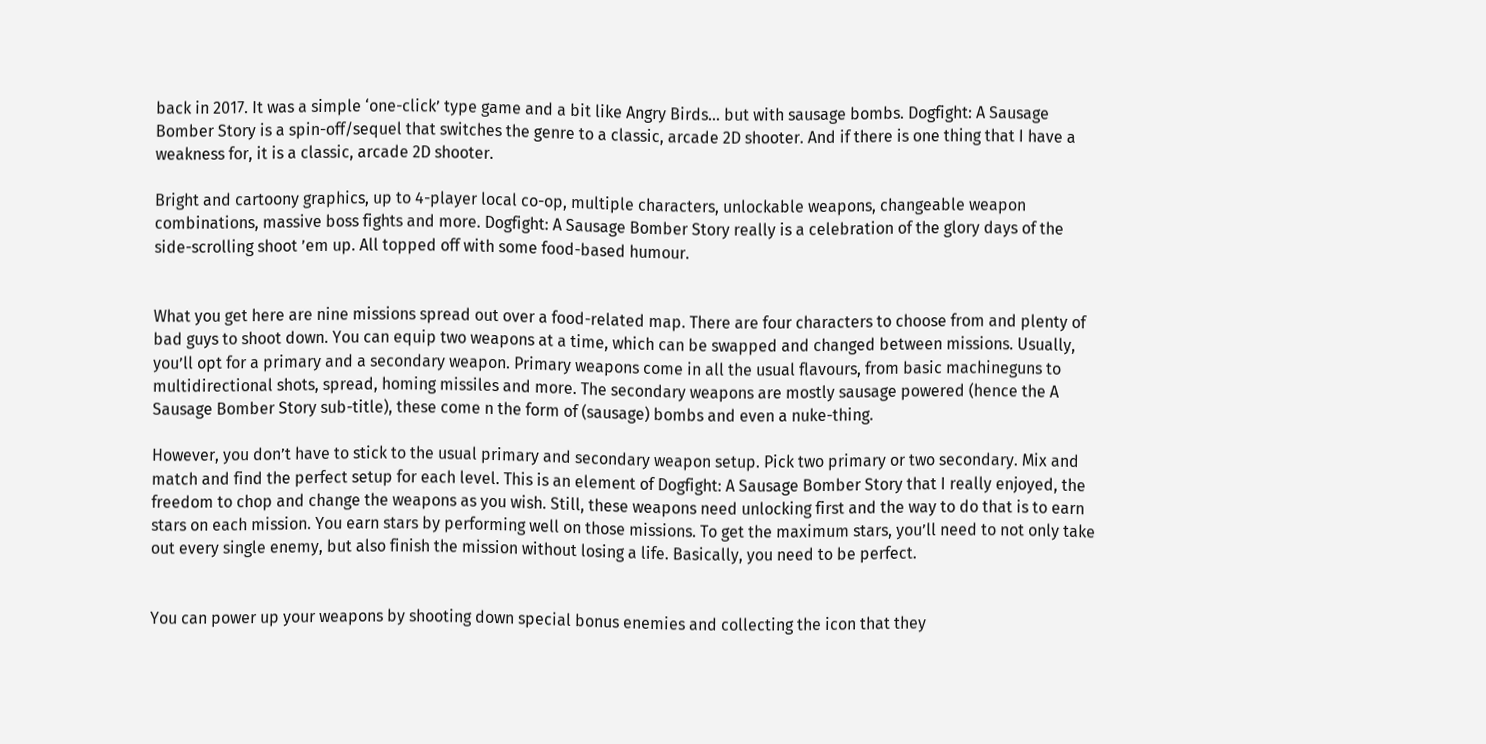back in 2017. It was a simple ‘one-click’ type game and a bit like Angry Birds… but with sausage bombs. Dogfight: A Sausage Bomber Story is a spin-off/sequel that switches the genre to a classic, arcade 2D shooter. And if there is one thing that I have a weakness for, it is a classic, arcade 2D shooter.

Bright and cartoony graphics, up to 4-player local co-op, multiple characters, unlockable weapons, changeable weapon combinations, massive boss fights and more. Dogfight: A Sausage Bomber Story really is a celebration of the glory days of the side-scrolling shoot ’em up. All topped off with some food-based humour.


What you get here are nine missions spread out over a food-related map. There are four characters to choose from and plenty of bad guys to shoot down. You can equip two weapons at a time, which can be swapped and changed between missions. Usually, you’ll opt for a primary and a secondary weapon. Primary weapons come in all the usual flavours, from basic machineguns to multidirectional shots, spread, homing missiles and more. The secondary weapons are mostly sausage powered (hence the A Sausage Bomber Story sub-title), these come n the form of (sausage) bombs and even a nuke-thing.

However, you don’t have to stick to the usual primary and secondary weapon setup. Pick two primary or two secondary. Mix and match and find the perfect setup for each level. This is an element of Dogfight: A Sausage Bomber Story that I really enjoyed, the freedom to chop and change the weapons as you wish. Still, these weapons need unlocking first and the way to do that is to earn stars on each mission. You earn stars by performing well on those missions. To get the maximum stars, you’ll need to not only take out every single enemy, but also finish the mission without losing a life. Basically, you need to be perfect.


You can power up your weapons by shooting down special bonus enemies and collecting the icon that they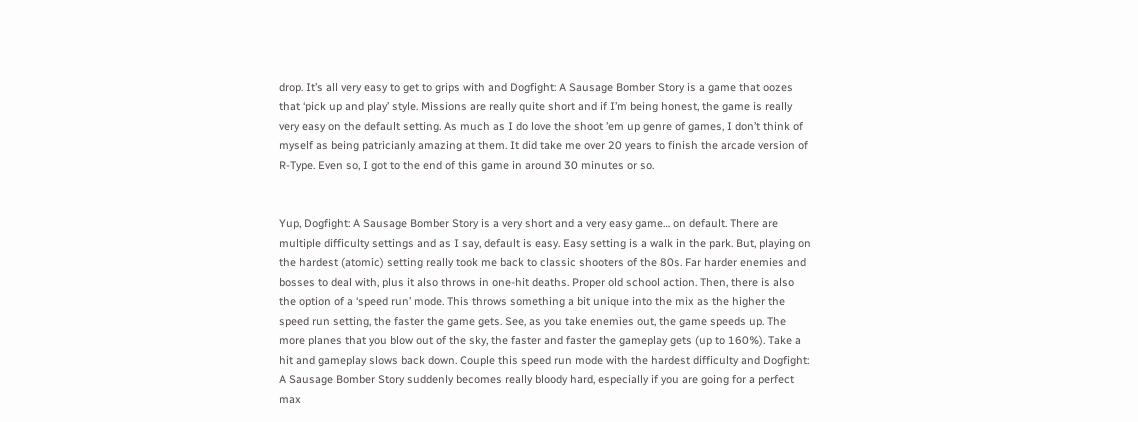drop. It’s all very easy to get to grips with and Dogfight: A Sausage Bomber Story is a game that oozes that ‘pick up and play’ style. Missions are really quite short and if I’m being honest, the game is really very easy on the default setting. As much as I do love the shoot ’em up genre of games, I don’t think of myself as being patricianly amazing at them. It did take me over 20 years to finish the arcade version of R-Type. Even so, I got to the end of this game in around 30 minutes or so.


Yup, Dogfight: A Sausage Bomber Story is a very short and a very easy game… on default. There are multiple difficulty settings and as I say, default is easy. Easy setting is a walk in the park. But, playing on the hardest (atomic) setting really took me back to classic shooters of the 80s. Far harder enemies and bosses to deal with, plus it also throws in one-hit deaths. Proper old school action. Then, there is also the option of a ‘speed run’ mode. This throws something a bit unique into the mix as the higher the speed run setting, the faster the game gets. See, as you take enemies out, the game speeds up. The more planes that you blow out of the sky, the faster and faster the gameplay gets (up to 160%). Take a hit and gameplay slows back down. Couple this speed run mode with the hardest difficulty and Dogfight: A Sausage Bomber Story suddenly becomes really bloody hard, especially if you are going for a perfect max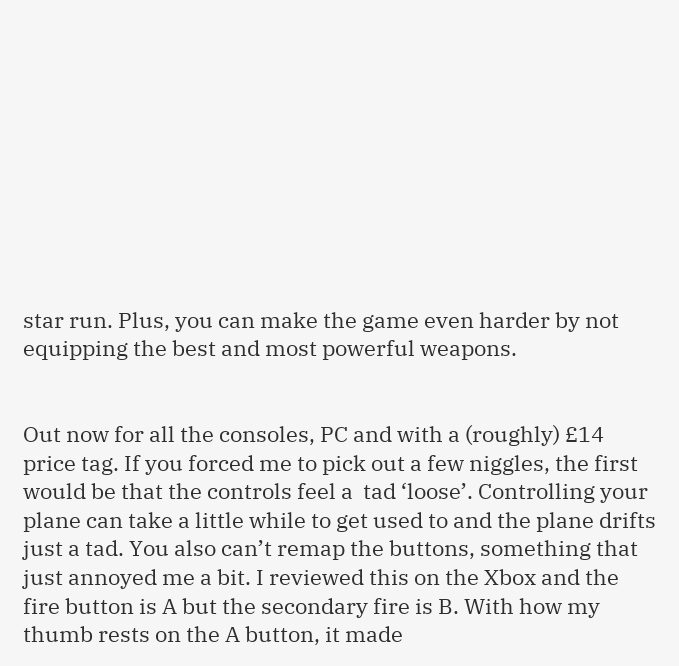star run. Plus, you can make the game even harder by not equipping the best and most powerful weapons.


Out now for all the consoles, PC and with a (roughly) £14 price tag. If you forced me to pick out a few niggles, the first would be that the controls feel a  tad ‘loose’. Controlling your plane can take a little while to get used to and the plane drifts just a tad. You also can’t remap the buttons, something that just annoyed me a bit. I reviewed this on the Xbox and the fire button is A but the secondary fire is B. With how my thumb rests on the A button, it made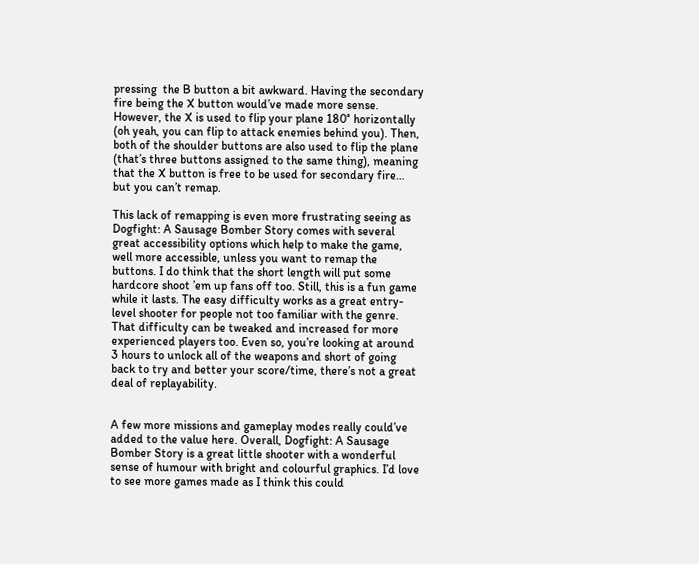pressing  the B button a bit awkward. Having the secondary fire being the X button would’ve made more sense. However, the X is used to flip your plane 180° horizontally (oh yeah, you can flip to attack enemies behind you). Then, both of the shoulder buttons are also used to flip the plane (that’s three buttons assigned to the same thing), meaning that the X button is free to be used for secondary fire… but you can’t remap.

This lack of remapping is even more frustrating seeing as Dogfight: A Sausage Bomber Story comes with several great accessibility options which help to make the game, well more accessible, unless you want to remap the buttons. I do think that the short length will put some hardcore shoot ’em up fans off too. Still, this is a fun game while it lasts. The easy difficulty works as a great entry-level shooter for people not too familiar with the genre. That difficulty can be tweaked and increased for more experienced players too. Even so, you’re looking at around 3 hours to unlock all of the weapons and short of going back to try and better your score/time, there’s not a great deal of replayability.


A few more missions and gameplay modes really could’ve added to the value here. Overall, Dogfight: A Sausage Bomber Story is a great little shooter with a wonderful sense of humour with bright and colourful graphics. I’d love to see more games made as I think this could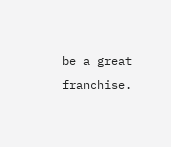be a great franchise.